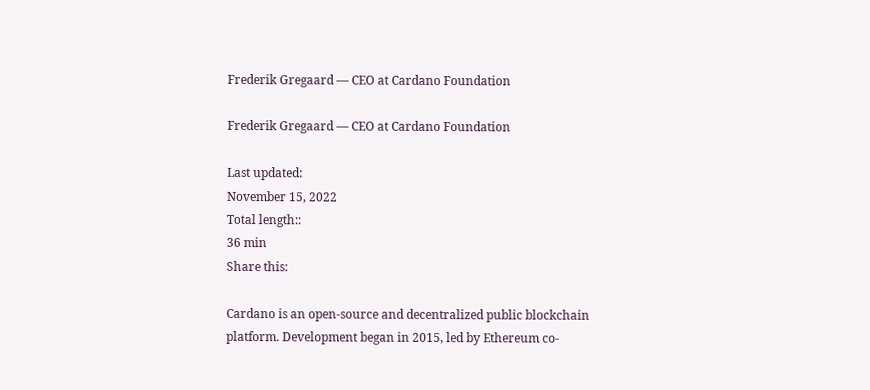Frederik Gregaard — CEO at Cardano Foundation

Frederik Gregaard — CEO at Cardano Foundation

Last updated:
November 15, 2022
Total length::
36 min
Share this:

Cardano is an open-source and decentralized public blockchain platform. Development began in 2015, led by Ethereum co-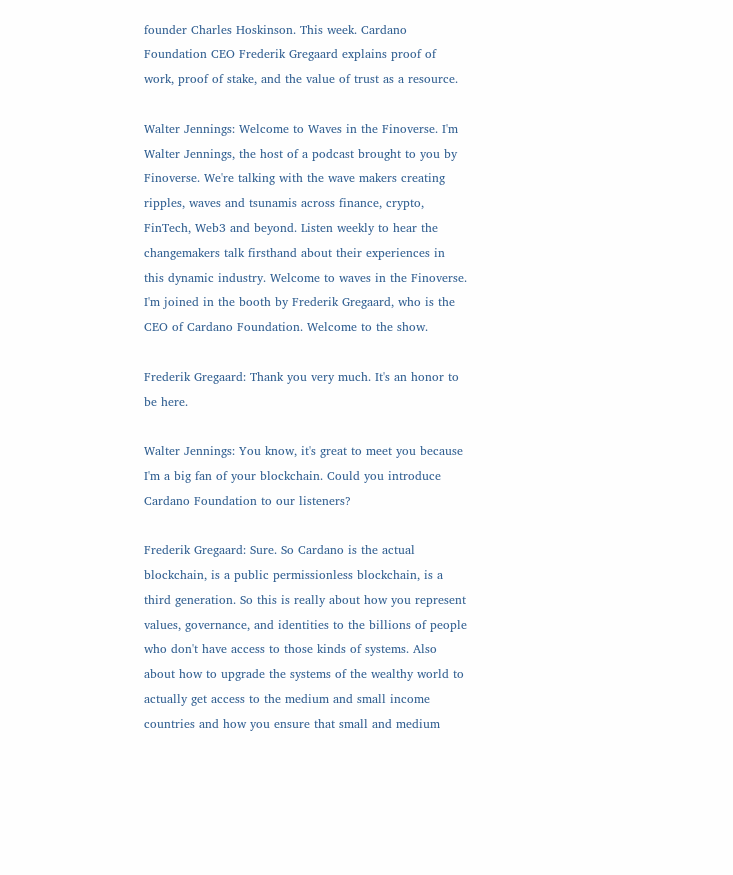founder Charles Hoskinson. This week. Cardano Foundation CEO Frederik Gregaard explains proof of work, proof of stake, and the value of trust as a resource.

Walter Jennings: Welcome to Waves in the Finoverse. I'm Walter Jennings, the host of a podcast brought to you by Finoverse. We're talking with the wave makers creating ripples, waves and tsunamis across finance, crypto, FinTech, Web3 and beyond. Listen weekly to hear the changemakers talk firsthand about their experiences in this dynamic industry. Welcome to waves in the Finoverse. I'm joined in the booth by Frederik Gregaard, who is the CEO of Cardano Foundation. Welcome to the show.

Frederik Gregaard: Thank you very much. It's an honor to be here.

Walter Jennings: You know, it's great to meet you because I'm a big fan of your blockchain. Could you introduce Cardano Foundation to our listeners?

Frederik Gregaard: Sure. So Cardano is the actual blockchain, is a public permissionless blockchain, is a third generation. So this is really about how you represent values, governance, and identities to the billions of people who don't have access to those kinds of systems. Also about how to upgrade the systems of the wealthy world to actually get access to the medium and small income countries and how you ensure that small and medium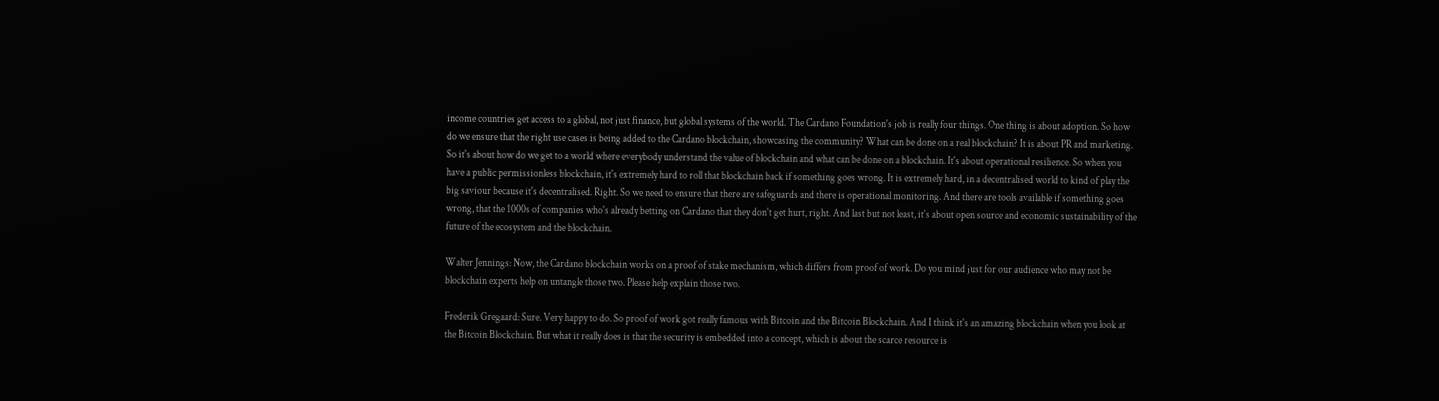income countries get access to a global, not just finance, but global systems of the world. The Cardano Foundation's job is really four things. One thing is about adoption. So how do we ensure that the right use cases is being added to the Cardano blockchain, showcasing the community? What can be done on a real blockchain? It is about PR and marketing. So it's about how do we get to a world where everybody understand the value of blockchain and what can be done on a blockchain. It's about operational resilience. So when you have a public permissionless blockchain, it's extremely hard to roll that blockchain back if something goes wrong. It is extremely hard, in a decentralised world to kind of play the big saviour because it's decentralised. Right. So we need to ensure that there are safeguards and there is operational monitoring. And there are tools available if something goes wrong, that the 1000s of companies who's already betting on Cardano that they don't get hurt, right. And last but not least, it's about open source and economic sustainability of the future of the ecosystem and the blockchain.

Walter Jennings: Now, the Cardano blockchain works on a proof of stake mechanism, which differs from proof of work. Do you mind just for our audience who may not be blockchain experts help on untangle those two. Please help explain those two.

Frederik Gregaard: Sure. Very happy to do. So proof of work got really famous with Bitcoin and the Bitcoin Blockchain. And I think it's an amazing blockchain when you look at the Bitcoin Blockchain. But what it really does is that the security is embedded into a concept, which is about the scarce resource is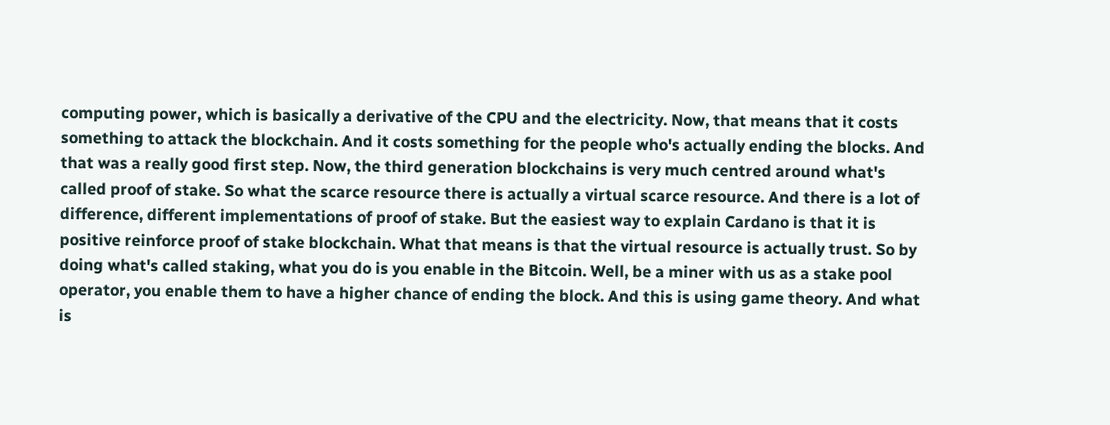computing power, which is basically a derivative of the CPU and the electricity. Now, that means that it costs something to attack the blockchain. And it costs something for the people who's actually ending the blocks. And that was a really good first step. Now, the third generation blockchains is very much centred around what's called proof of stake. So what the scarce resource there is actually a virtual scarce resource. And there is a lot of difference, different implementations of proof of stake. But the easiest way to explain Cardano is that it is positive reinforce proof of stake blockchain. What that means is that the virtual resource is actually trust. So by doing what's called staking, what you do is you enable in the Bitcoin. Well, be a miner with us as a stake pool operator, you enable them to have a higher chance of ending the block. And this is using game theory. And what is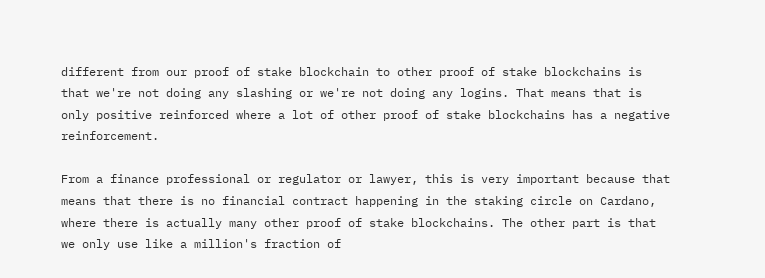different from our proof of stake blockchain to other proof of stake blockchains is that we're not doing any slashing or we're not doing any logins. That means that is only positive reinforced where a lot of other proof of stake blockchains has a negative reinforcement.

From a finance professional or regulator or lawyer, this is very important because that means that there is no financial contract happening in the staking circle on Cardano, where there is actually many other proof of stake blockchains. The other part is that we only use like a million's fraction of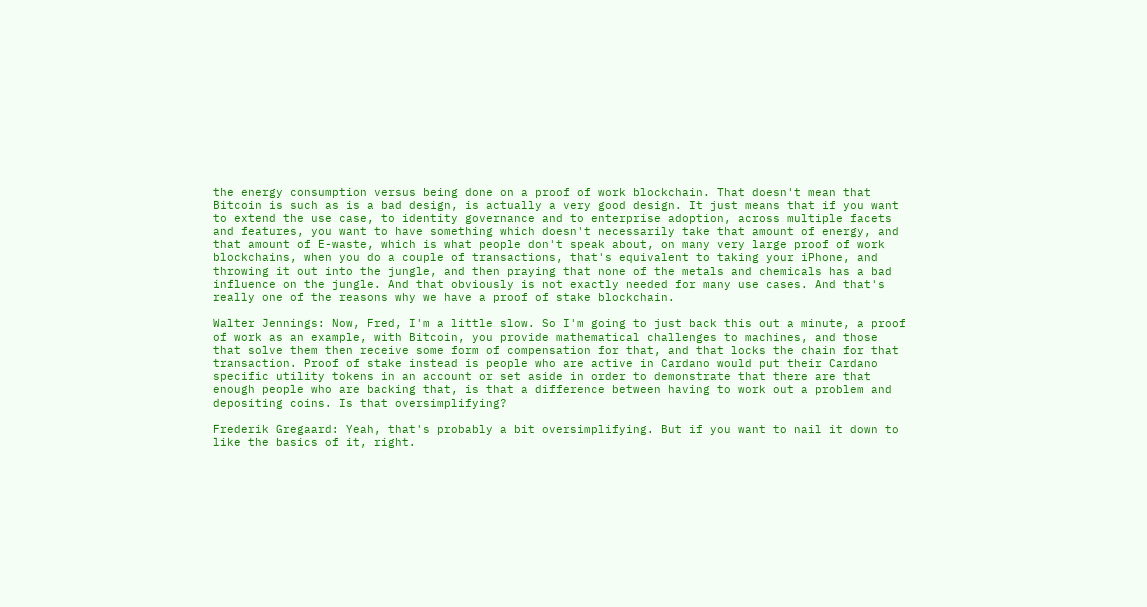the energy consumption versus being done on a proof of work blockchain. That doesn't mean that Bitcoin is such as is a bad design, is actually a very good design. It just means that if you want to extend the use case, to identity governance and to enterprise adoption, across multiple facets and features, you want to have something which doesn't necessarily take that amount of energy, and that amount of E-waste, which is what people don't speak about, on many very large proof of work blockchains, when you do a couple of transactions, that's equivalent to taking your iPhone, and throwing it out into the jungle, and then praying that none of the metals and chemicals has a bad influence on the jungle. And that obviously is not exactly needed for many use cases. And that's really one of the reasons why we have a proof of stake blockchain.

Walter Jennings: Now, Fred, I'm a little slow. So I'm going to just back this out a minute, a proof of work as an example, with Bitcoin, you provide mathematical challenges to machines, and those that solve them then receive some form of compensation for that, and that locks the chain for that transaction. Proof of stake instead is people who are active in Cardano would put their Cardano specific utility tokens in an account or set aside in order to demonstrate that there are that enough people who are backing that, is that a difference between having to work out a problem and depositing coins. Is that oversimplifying?

Frederik Gregaard: Yeah, that's probably a bit oversimplifying. But if you want to nail it down to like the basics of it, right.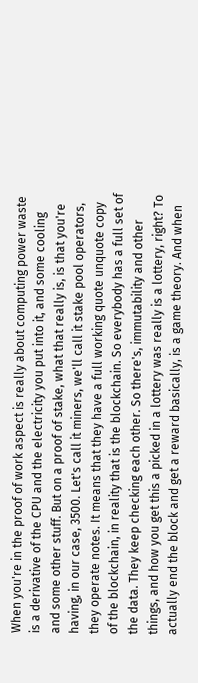When you're in the proof of work aspect is really about computing power waste is a derivative of the CPU and the electricity you put into it, and some cooling and some other stuff. But on a proof of stake, what that really is, is that you're having, in our case, 3500. Let's call it miners, we'll call it stake pool operators, they operate notes. It means that they have a full working quote unquote copy of the blockchain, in reality that is the blockchain. So everybody has a full set of the data. They keep checking each other. So there's, immutability and other things, and how you get this a picked in a lottery was really is a lottery, right? To actually end the block and get a reward basically, is a game theory. And when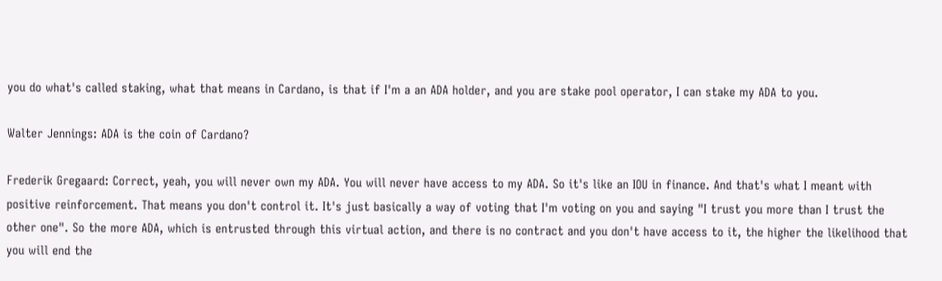you do what's called staking, what that means in Cardano, is that if I'm a an ADA holder, and you are stake pool operator, I can stake my ADA to you.

Walter Jennings: ADA is the coin of Cardano?

Frederik Gregaard: Correct, yeah, you will never own my ADA. You will never have access to my ADA. So it's like an IOU in finance. And that's what I meant with positive reinforcement. That means you don't control it. It's just basically a way of voting that I'm voting on you and saying "I trust you more than I trust the other one". So the more ADA, which is entrusted through this virtual action, and there is no contract and you don't have access to it, the higher the likelihood that you will end the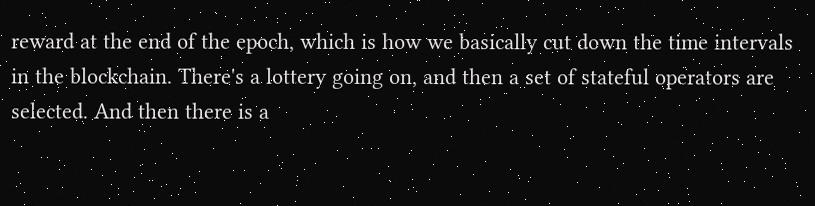reward at the end of the epoch, which is how we basically cut down the time intervals in the blockchain. There's a lottery going on, and then a set of stateful operators are selected. And then there is a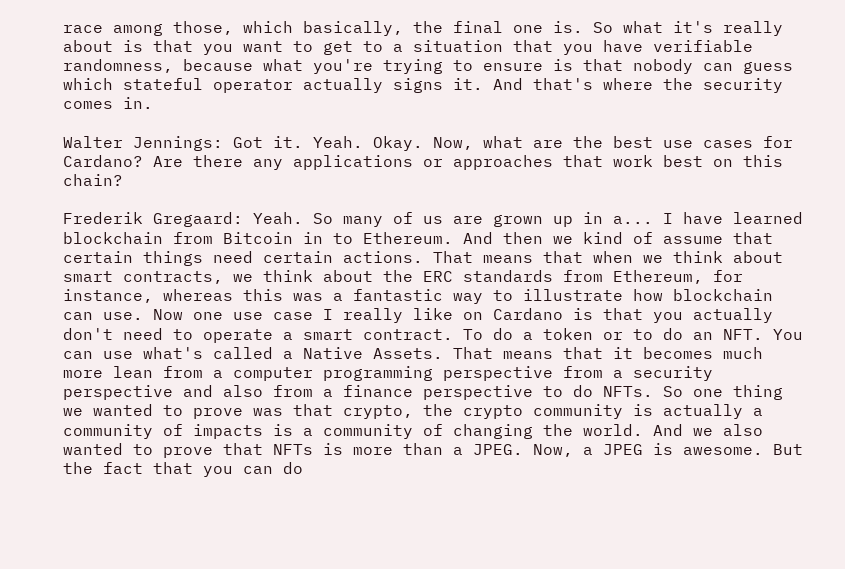race among those, which basically, the final one is. So what it's really about is that you want to get to a situation that you have verifiable randomness, because what you're trying to ensure is that nobody can guess which stateful operator actually signs it. And that's where the security comes in.

Walter Jennings: Got it. Yeah. Okay. Now, what are the best use cases for Cardano? Are there any applications or approaches that work best on this chain?

Frederik Gregaard: Yeah. So many of us are grown up in a... I have learned blockchain from Bitcoin in to Ethereum. And then we kind of assume that certain things need certain actions. That means that when we think about smart contracts, we think about the ERC standards from Ethereum, for instance, whereas this was a fantastic way to illustrate how blockchain can use. Now one use case I really like on Cardano is that you actually don't need to operate a smart contract. To do a token or to do an NFT. You can use what's called a Native Assets. That means that it becomes much more lean from a computer programming perspective from a security perspective and also from a finance perspective to do NFTs. So one thing we wanted to prove was that crypto, the crypto community is actually a community of impacts is a community of changing the world. And we also wanted to prove that NFTs is more than a JPEG. Now, a JPEG is awesome. But the fact that you can do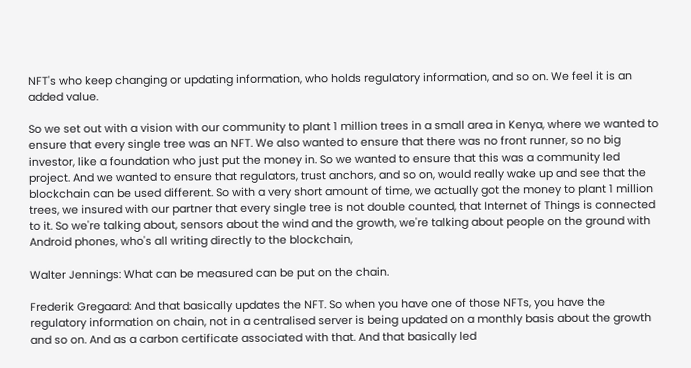NFT's who keep changing or updating information, who holds regulatory information, and so on. We feel it is an added value.

So we set out with a vision with our community to plant 1 million trees in a small area in Kenya, where we wanted to ensure that every single tree was an NFT. We also wanted to ensure that there was no front runner, so no big investor, like a foundation who just put the money in. So we wanted to ensure that this was a community led project. And we wanted to ensure that regulators, trust anchors, and so on, would really wake up and see that the blockchain can be used different. So with a very short amount of time, we actually got the money to plant 1 million trees, we insured with our partner that every single tree is not double counted, that Internet of Things is connected to it. So we're talking about, sensors about the wind and the growth, we're talking about people on the ground with Android phones, who's all writing directly to the blockchain,

Walter Jennings: What can be measured can be put on the chain.

Frederik Gregaard: And that basically updates the NFT. So when you have one of those NFTs, you have the regulatory information on chain, not in a centralised server is being updated on a monthly basis about the growth and so on. And as a carbon certificate associated with that. And that basically led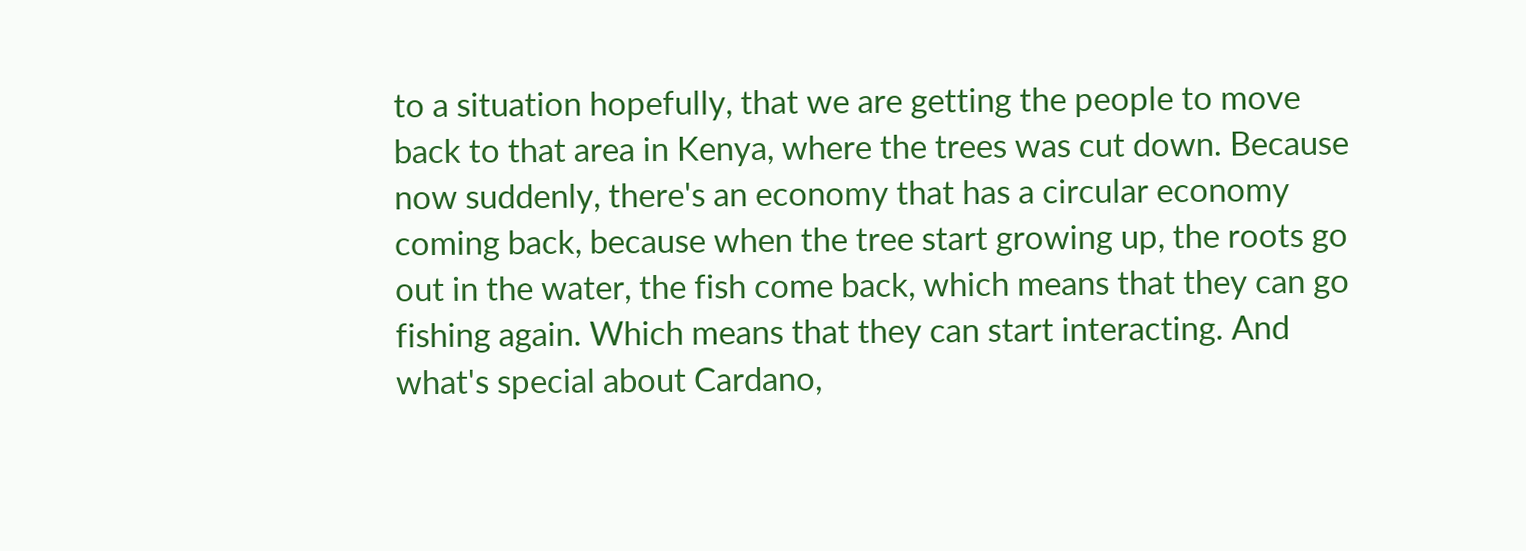to a situation hopefully, that we are getting the people to move back to that area in Kenya, where the trees was cut down. Because now suddenly, there's an economy that has a circular economy coming back, because when the tree start growing up, the roots go out in the water, the fish come back, which means that they can go fishing again. Which means that they can start interacting. And what's special about Cardano,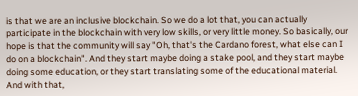is that we are an inclusive blockchain. So we do a lot that, you can actually participate in the blockchain with very low skills, or very little money. So basically, our hope is that the community will say "Oh, that's the Cardano forest, what else can I do on a blockchain". And they start maybe doing a stake pool, and they start maybe doing some education, or they start translating some of the educational material. And with that,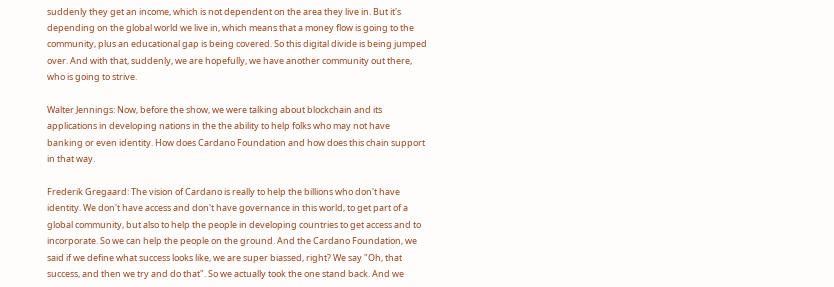suddenly they get an income, which is not dependent on the area they live in. But it's depending on the global world we live in, which means that a money flow is going to the community, plus an educational gap is being covered. So this digital divide is being jumped over. And with that, suddenly, we are hopefully, we have another community out there, who is going to strive.

Walter Jennings: Now, before the show, we were talking about blockchain and its applications in developing nations in the the ability to help folks who may not have banking or even identity. How does Cardano Foundation and how does this chain support in that way.

Frederik Gregaard: The vision of Cardano is really to help the billions who don't have identity. We don't have access and don't have governance in this world, to get part of a global community, but also to help the people in developing countries to get access and to incorporate. So we can help the people on the ground. And the Cardano Foundation, we said if we define what success looks like, we are super biassed, right? We say "Oh, that success, and then we try and do that". So we actually took the one stand back. And we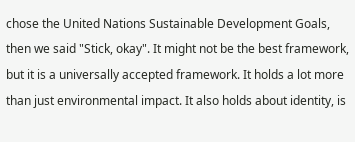chose the United Nations Sustainable Development Goals, then we said "Stick, okay". It might not be the best framework, but it is a universally accepted framework. It holds a lot more than just environmental impact. It also holds about identity, is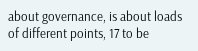about governance, is about loads of different points, 17 to be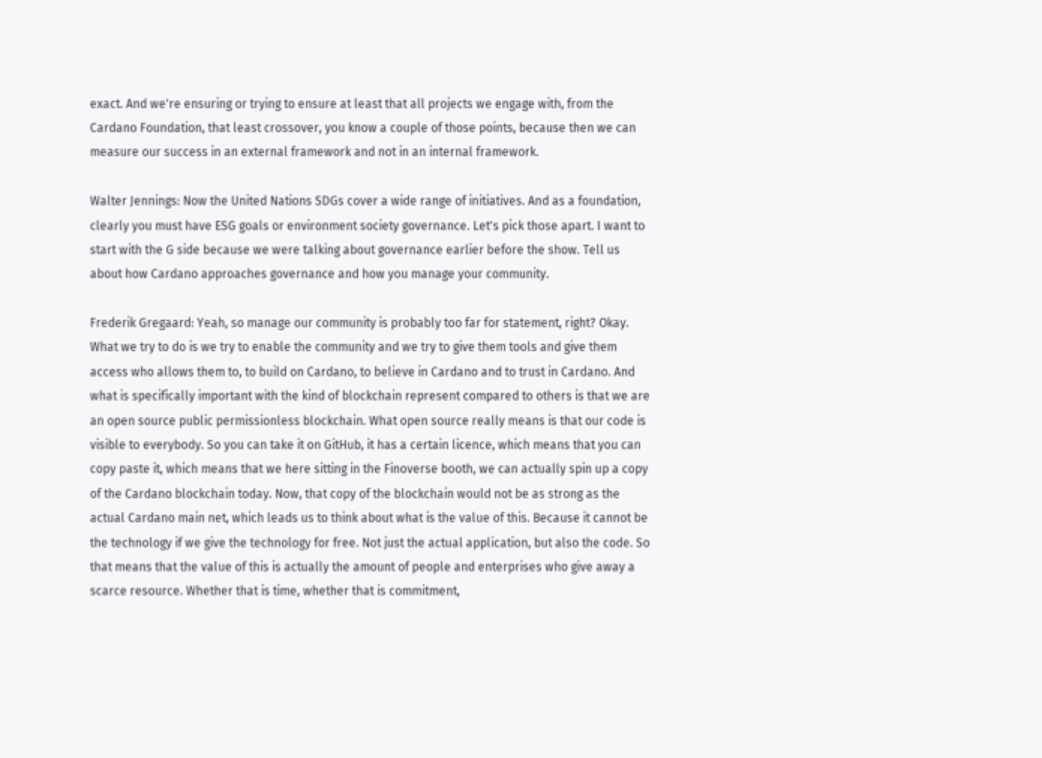exact. And we're ensuring or trying to ensure at least that all projects we engage with, from the Cardano Foundation, that least crossover, you know a couple of those points, because then we can measure our success in an external framework and not in an internal framework.

Walter Jennings: Now the United Nations SDGs cover a wide range of initiatives. And as a foundation, clearly you must have ESG goals or environment society governance. Let's pick those apart. I want to start with the G side because we were talking about governance earlier before the show. Tell us about how Cardano approaches governance and how you manage your community.

Frederik Gregaard: Yeah, so manage our community is probably too far for statement, right? Okay. What we try to do is we try to enable the community and we try to give them tools and give them access who allows them to, to build on Cardano, to believe in Cardano and to trust in Cardano. And what is specifically important with the kind of blockchain represent compared to others is that we are an open source public permissionless blockchain. What open source really means is that our code is visible to everybody. So you can take it on GitHub, it has a certain licence, which means that you can copy paste it, which means that we here sitting in the Finoverse booth, we can actually spin up a copy of the Cardano blockchain today. Now, that copy of the blockchain would not be as strong as the actual Cardano main net, which leads us to think about what is the value of this. Because it cannot be the technology if we give the technology for free. Not just the actual application, but also the code. So that means that the value of this is actually the amount of people and enterprises who give away a scarce resource. Whether that is time, whether that is commitment,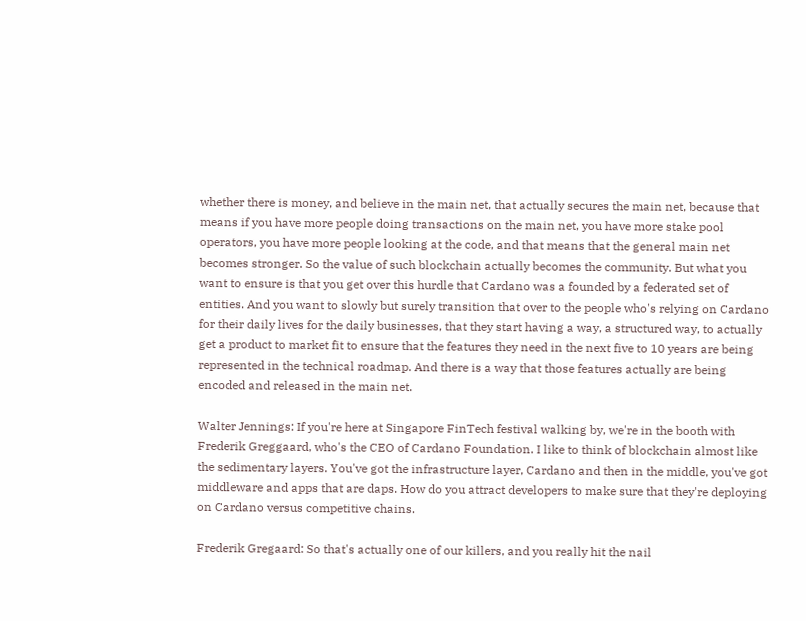whether there is money, and believe in the main net, that actually secures the main net, because that means if you have more people doing transactions on the main net, you have more stake pool operators, you have more people looking at the code, and that means that the general main net becomes stronger. So the value of such blockchain actually becomes the community. But what you want to ensure is that you get over this hurdle that Cardano was a founded by a federated set of entities. And you want to slowly but surely transition that over to the people who's relying on Cardano for their daily lives for the daily businesses, that they start having a way, a structured way, to actually get a product to market fit to ensure that the features they need in the next five to 10 years are being represented in the technical roadmap. And there is a way that those features actually are being encoded and released in the main net.

Walter Jennings: If you're here at Singapore FinTech festival walking by, we're in the booth with Frederik Greggaard, who's the CEO of Cardano Foundation. I like to think of blockchain almost like the sedimentary layers. You've got the infrastructure layer, Cardano and then in the middle, you've got middleware and apps that are daps. How do you attract developers to make sure that they're deploying on Cardano versus competitive chains.

Frederik Gregaard: So that's actually one of our killers, and you really hit the nail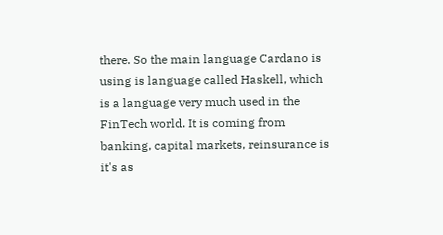there. So the main language Cardano is using is language called Haskell, which is a language very much used in the FinTech world. It is coming from banking, capital markets, reinsurance is it's as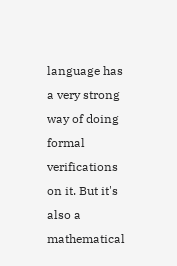language has a very strong way of doing formal verifications on it. But it's also a mathematical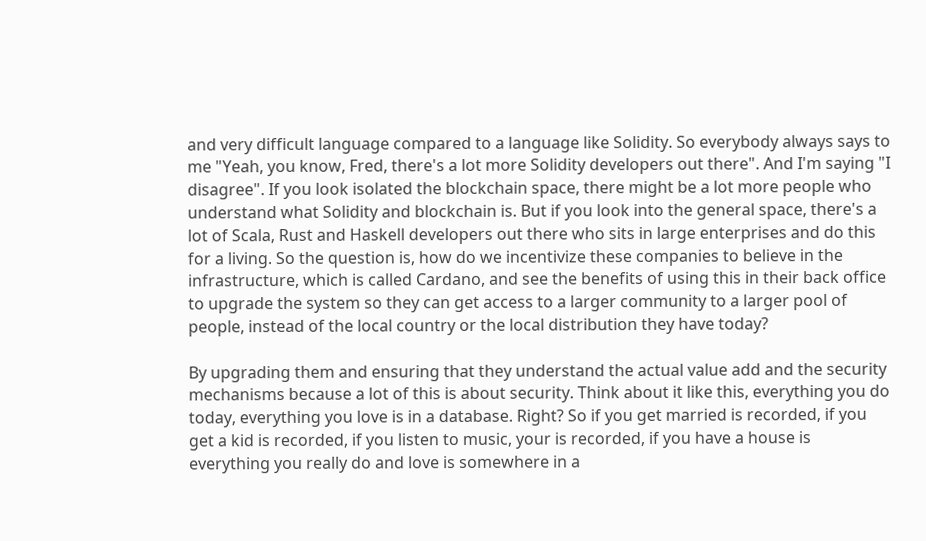and very difficult language compared to a language like Solidity. So everybody always says to me "Yeah, you know, Fred, there's a lot more Solidity developers out there". And I'm saying "I disagree". If you look isolated the blockchain space, there might be a lot more people who understand what Solidity and blockchain is. But if you look into the general space, there's a lot of Scala, Rust and Haskell developers out there who sits in large enterprises and do this for a living. So the question is, how do we incentivize these companies to believe in the infrastructure, which is called Cardano, and see the benefits of using this in their back office to upgrade the system so they can get access to a larger community to a larger pool of people, instead of the local country or the local distribution they have today?

By upgrading them and ensuring that they understand the actual value add and the security mechanisms because a lot of this is about security. Think about it like this, everything you do today, everything you love is in a database. Right? So if you get married is recorded, if you get a kid is recorded, if you listen to music, your is recorded, if you have a house is everything you really do and love is somewhere in a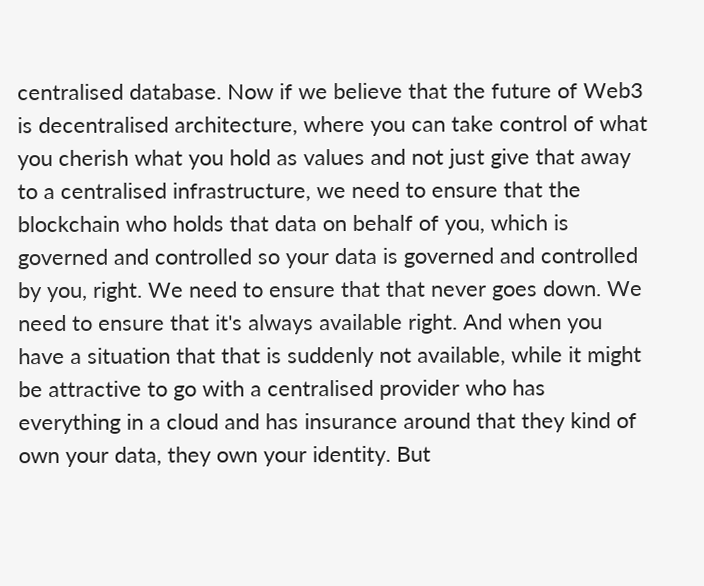centralised database. Now if we believe that the future of Web3 is decentralised architecture, where you can take control of what you cherish what you hold as values and not just give that away to a centralised infrastructure, we need to ensure that the blockchain who holds that data on behalf of you, which is governed and controlled so your data is governed and controlled by you, right. We need to ensure that that never goes down. We need to ensure that it's always available right. And when you have a situation that that is suddenly not available, while it might be attractive to go with a centralised provider who has everything in a cloud and has insurance around that they kind of own your data, they own your identity. But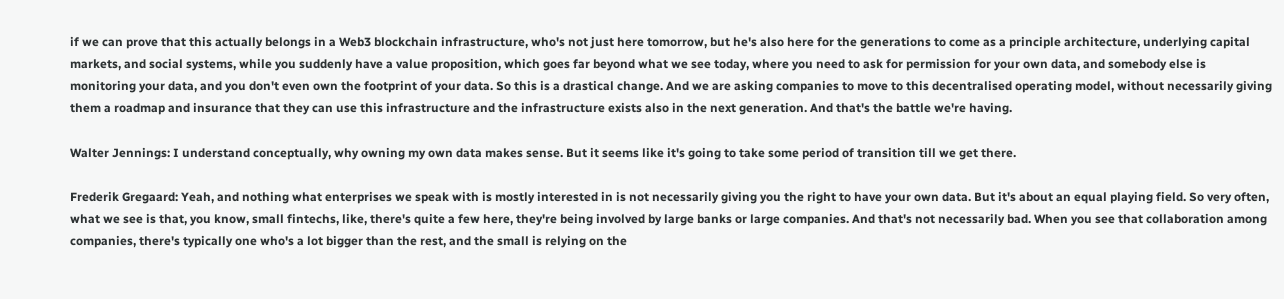if we can prove that this actually belongs in a Web3 blockchain infrastructure, who's not just here tomorrow, but he's also here for the generations to come as a principle architecture, underlying capital markets, and social systems, while you suddenly have a value proposition, which goes far beyond what we see today, where you need to ask for permission for your own data, and somebody else is monitoring your data, and you don't even own the footprint of your data. So this is a drastical change. And we are asking companies to move to this decentralised operating model, without necessarily giving them a roadmap and insurance that they can use this infrastructure and the infrastructure exists also in the next generation. And that's the battle we're having.

Walter Jennings: I understand conceptually, why owning my own data makes sense. But it seems like it's going to take some period of transition till we get there.

Frederik Gregaard: Yeah, and nothing what enterprises we speak with is mostly interested in is not necessarily giving you the right to have your own data. But it's about an equal playing field. So very often, what we see is that, you know, small fintechs, like, there's quite a few here, they're being involved by large banks or large companies. And that's not necessarily bad. When you see that collaboration among companies, there's typically one who's a lot bigger than the rest, and the small is relying on the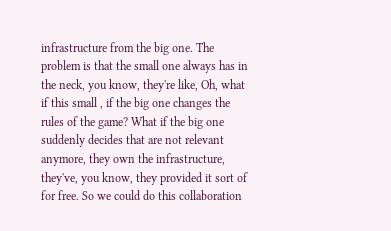infrastructure from the big one. The problem is that the small one always has in the neck, you know, they're like, Oh, what if this small , if the big one changes the rules of the game? What if the big one suddenly decides that are not relevant anymore, they own the infrastructure, they've, you know, they provided it sort of for free. So we could do this collaboration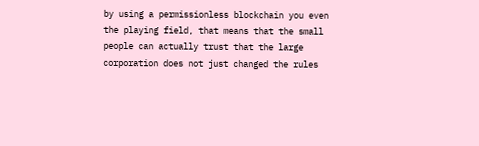by using a permissionless blockchain you even the playing field, that means that the small people can actually trust that the large corporation does not just changed the rules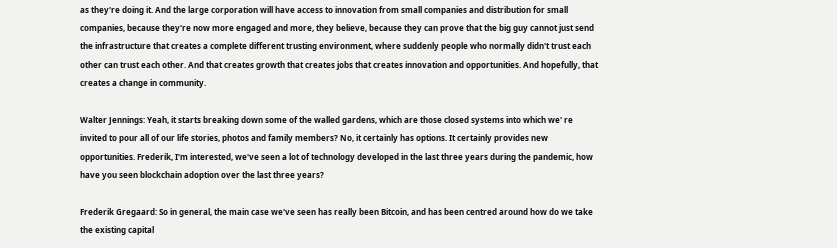as they're doing it. And the large corporation will have access to innovation from small companies and distribution for small companies, because they're now more engaged and more, they believe, because they can prove that the big guy cannot just send the infrastructure that creates a complete different trusting environment, where suddenly people who normally didn't trust each other can trust each other. And that creates growth that creates jobs that creates innovation and opportunities. And hopefully, that creates a change in community.

Walter Jennings: Yeah, it starts breaking down some of the walled gardens, which are those closed systems into which we' re invited to pour all of our life stories, photos and family members? No, it certainly has options. It certainly provides new opportunities. Frederik, I'm interested, we've seen a lot of technology developed in the last three years during the pandemic, how have you seen blockchain adoption over the last three years?

Frederik Gregaard: So in general, the main case we've seen has really been Bitcoin, and has been centred around how do we take the existing capital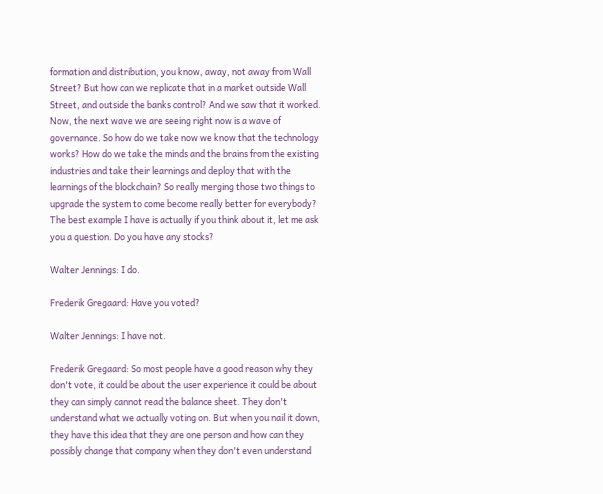formation and distribution, you know, away, not away from Wall Street? But how can we replicate that in a market outside Wall Street, and outside the banks control? And we saw that it worked. Now, the next wave we are seeing right now is a wave of governance. So how do we take now we know that the technology works? How do we take the minds and the brains from the existing industries and take their learnings and deploy that with the learnings of the blockchain? So really merging those two things to upgrade the system to come become really better for everybody? The best example I have is actually if you think about it, let me ask you a question. Do you have any stocks?

Walter Jennings: I do.

Frederik Gregaard: Have you voted?

Walter Jennings: I have not.

Frederik Gregaard: So most people have a good reason why they don't vote, it could be about the user experience it could be about they can simply cannot read the balance sheet. They don't understand what we actually voting on. But when you nail it down, they have this idea that they are one person and how can they possibly change that company when they don't even understand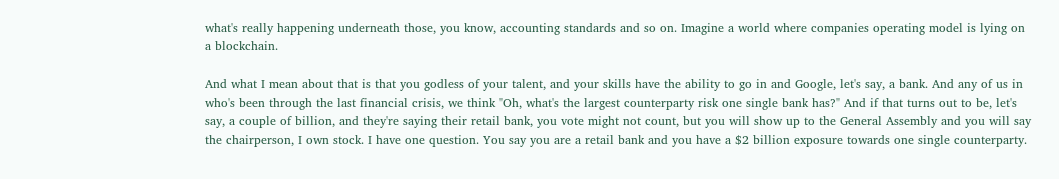what's really happening underneath those, you know, accounting standards and so on. Imagine a world where companies operating model is lying on a blockchain.

And what I mean about that is that you godless of your talent, and your skills have the ability to go in and Google, let's say, a bank. And any of us in who's been through the last financial crisis, we think "Oh, what's the largest counterparty risk one single bank has?" And if that turns out to be, let's say, a couple of billion, and they're saying their retail bank, you vote might not count, but you will show up to the General Assembly and you will say the chairperson, I own stock. I have one question. You say you are a retail bank and you have a $2 billion exposure towards one single counterparty.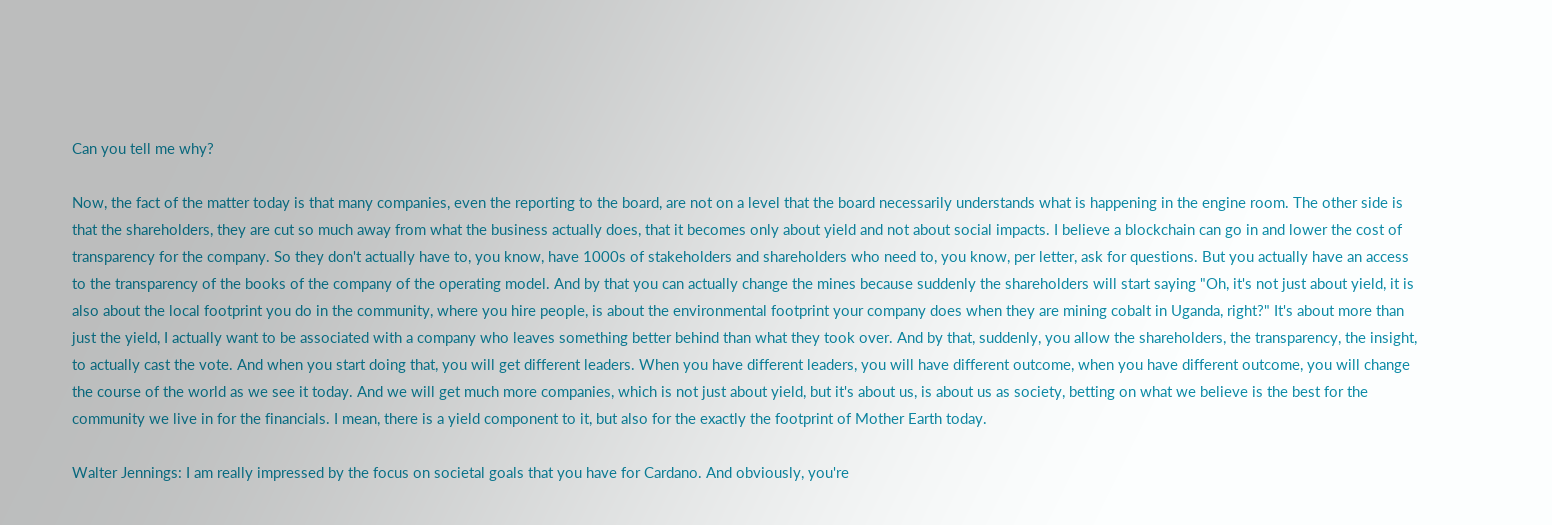Can you tell me why?

Now, the fact of the matter today is that many companies, even the reporting to the board, are not on a level that the board necessarily understands what is happening in the engine room. The other side is that the shareholders, they are cut so much away from what the business actually does, that it becomes only about yield and not about social impacts. I believe a blockchain can go in and lower the cost of transparency for the company. So they don't actually have to, you know, have 1000s of stakeholders and shareholders who need to, you know, per letter, ask for questions. But you actually have an access to the transparency of the books of the company of the operating model. And by that you can actually change the mines because suddenly the shareholders will start saying "Oh, it's not just about yield, it is also about the local footprint you do in the community, where you hire people, is about the environmental footprint your company does when they are mining cobalt in Uganda, right?" It's about more than just the yield, I actually want to be associated with a company who leaves something better behind than what they took over. And by that, suddenly, you allow the shareholders, the transparency, the insight, to actually cast the vote. And when you start doing that, you will get different leaders. When you have different leaders, you will have different outcome, when you have different outcome, you will change the course of the world as we see it today. And we will get much more companies, which is not just about yield, but it's about us, is about us as society, betting on what we believe is the best for the community we live in for the financials. I mean, there is a yield component to it, but also for the exactly the footprint of Mother Earth today.

Walter Jennings: I am really impressed by the focus on societal goals that you have for Cardano. And obviously, you're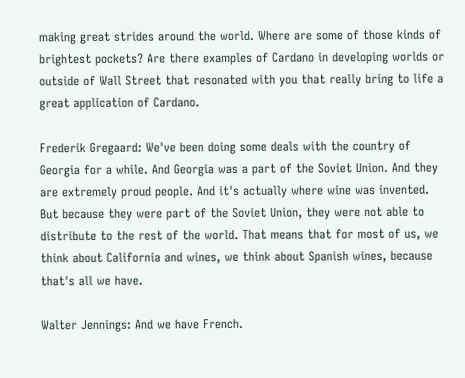making great strides around the world. Where are some of those kinds of brightest pockets? Are there examples of Cardano in developing worlds or outside of Wall Street that resonated with you that really bring to life a great application of Cardano.

Frederik Gregaard: We've been doing some deals with the country of Georgia for a while. And Georgia was a part of the Soviet Union. And they are extremely proud people. And it's actually where wine was invented. But because they were part of the Soviet Union, they were not able to distribute to the rest of the world. That means that for most of us, we think about California and wines, we think about Spanish wines, because that's all we have.

Walter Jennings: And we have French.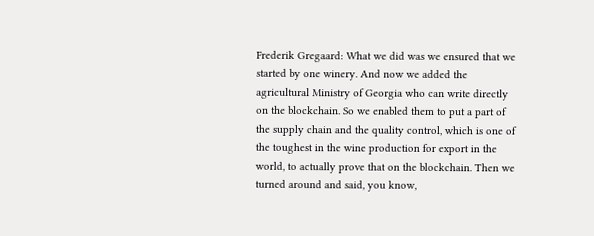Frederik Gregaard: What we did was we ensured that we started by one winery. And now we added the agricultural Ministry of Georgia who can write directly on the blockchain. So we enabled them to put a part of the supply chain and the quality control, which is one of the toughest in the wine production for export in the world, to actually prove that on the blockchain. Then we turned around and said, you know,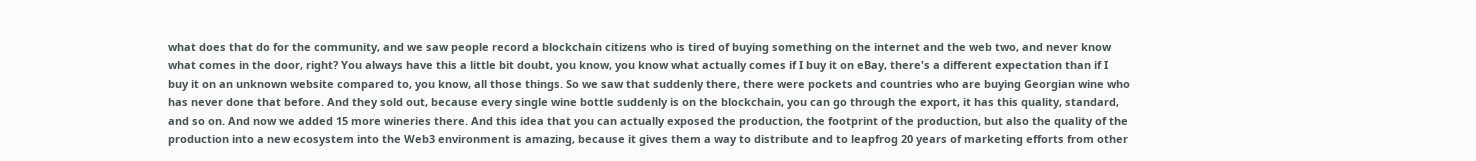what does that do for the community, and we saw people record a blockchain citizens who is tired of buying something on the internet and the web two, and never know what comes in the door, right? You always have this a little bit doubt, you know, you know what actually comes if I buy it on eBay, there's a different expectation than if I buy it on an unknown website compared to, you know, all those things. So we saw that suddenly there, there were pockets and countries who are buying Georgian wine who has never done that before. And they sold out, because every single wine bottle suddenly is on the blockchain, you can go through the export, it has this quality, standard, and so on. And now we added 15 more wineries there. And this idea that you can actually exposed the production, the footprint of the production, but also the quality of the production into a new ecosystem into the Web3 environment is amazing, because it gives them a way to distribute and to leapfrog 20 years of marketing efforts from other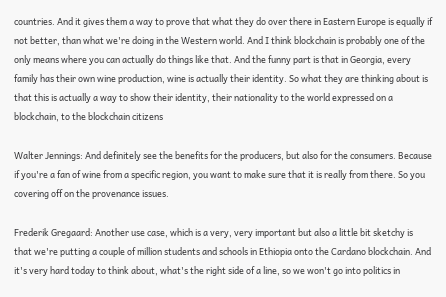countries. And it gives them a way to prove that what they do over there in Eastern Europe is equally if not better, than what we're doing in the Western world. And I think blockchain is probably one of the only means where you can actually do things like that. And the funny part is that in Georgia, every family has their own wine production, wine is actually their identity. So what they are thinking about is that this is actually a way to show their identity, their nationality to the world expressed on a blockchain, to the blockchain citizens

Walter Jennings: And definitely see the benefits for the producers, but also for the consumers. Because if you're a fan of wine from a specific region, you want to make sure that it is really from there. So you covering off on the provenance issues.

Frederik Gregaard: Another use case, which is a very, very important but also a little bit sketchy is that we're putting a couple of million students and schools in Ethiopia onto the Cardano blockchain. And it's very hard today to think about, what's the right side of a line, so we won't go into politics in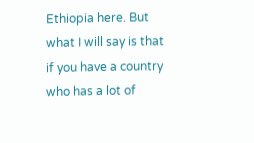Ethiopia here. But what I will say is that if you have a country who has a lot of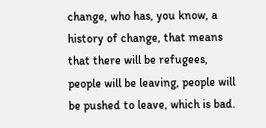change, who has, you know, a history of change, that means that there will be refugees, people will be leaving, people will be pushed to leave, which is bad.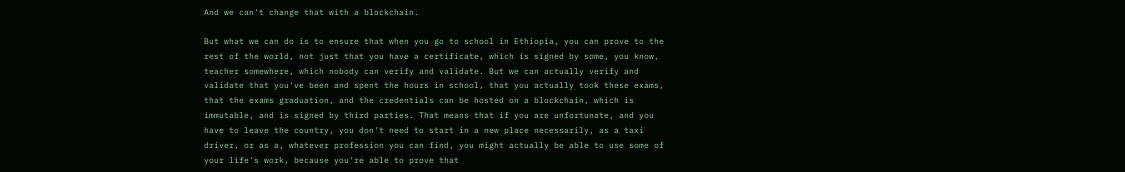And we can't change that with a blockchain.

But what we can do is to ensure that when you go to school in Ethiopia, you can prove to the rest of the world, not just that you have a certificate, which is signed by some, you know, teacher somewhere, which nobody can verify and validate. But we can actually verify and validate that you've been and spent the hours in school, that you actually took these exams, that the exams graduation, and the credentials can be hosted on a blockchain, which is immutable, and is signed by third parties. That means that if you are unfortunate, and you have to leave the country, you don't need to start in a new place necessarily, as a taxi driver, or as a, whatever profession you can find, you might actually be able to use some of your life's work, because you're able to prove that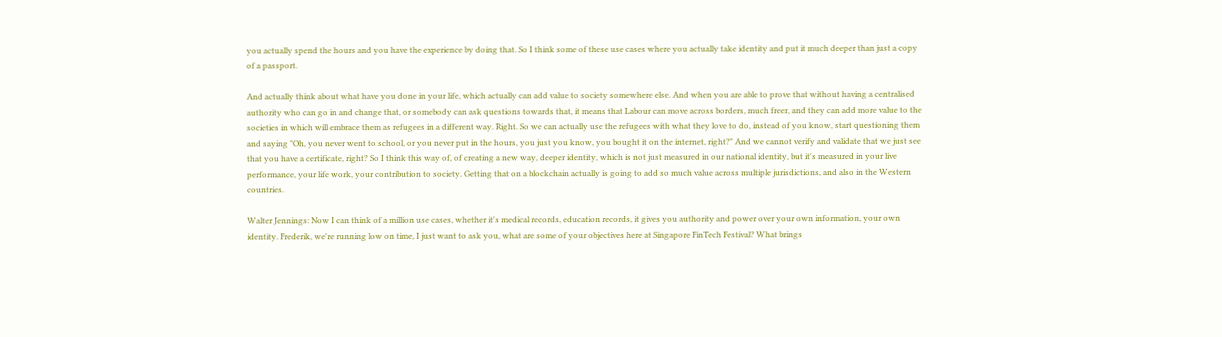you actually spend the hours and you have the experience by doing that. So I think some of these use cases where you actually take identity and put it much deeper than just a copy of a passport.

And actually think about what have you done in your life, which actually can add value to society somewhere else. And when you are able to prove that without having a centralised authority who can go in and change that, or somebody can ask questions towards that, it means that Labour can move across borders, much freer, and they can add more value to the societies in which will embrace them as refugees in a different way. Right. So we can actually use the refugees with what they love to do, instead of you know, start questioning them and saying "Oh, you never went to school, or you never put in the hours, you just you know, you bought it on the internet, right?" And we cannot verify and validate that we just see that you have a certificate, right? So I think this way of, of creating a new way, deeper identity, which is not just measured in our national identity, but it's measured in your live performance, your life work, your contribution to society. Getting that on a blockchain actually is going to add so much value across multiple jurisdictions, and also in the Western countries.

Walter Jennings: Now I can think of a million use cases, whether it's medical records, education records, it gives you authority and power over your own information, your own identity. Frederik, we're running low on time, I just want to ask you, what are some of your objectives here at Singapore FinTech Festival? What brings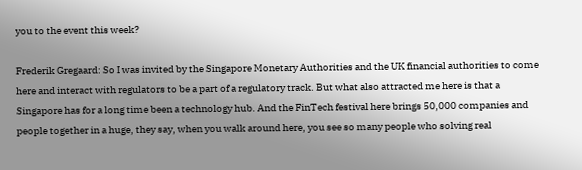you to the event this week?

Frederik Gregaard: So I was invited by the Singapore Monetary Authorities and the UK financial authorities to come here and interact with regulators to be a part of a regulatory track. But what also attracted me here is that a Singapore has for a long time been a technology hub. And the FinTech festival here brings 50,000 companies and people together in a huge, they say, when you walk around here, you see so many people who solving real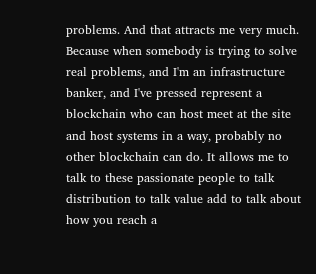problems. And that attracts me very much. Because when somebody is trying to solve real problems, and I'm an infrastructure banker, and I've pressed represent a blockchain who can host meet at the site and host systems in a way, probably no other blockchain can do. It allows me to talk to these passionate people to talk distribution to talk value add to talk about how you reach a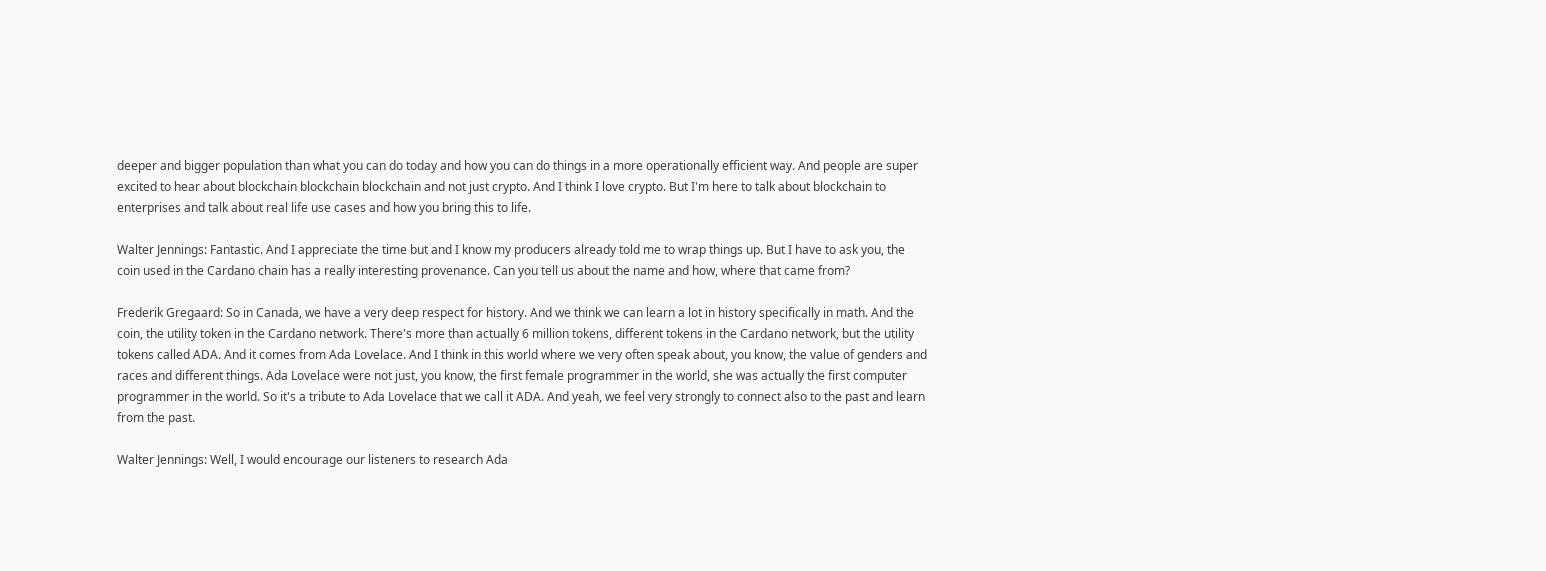deeper and bigger population than what you can do today and how you can do things in a more operationally efficient way. And people are super excited to hear about blockchain blockchain blockchain and not just crypto. And I think I love crypto. But I'm here to talk about blockchain to enterprises and talk about real life use cases and how you bring this to life.

Walter Jennings: Fantastic. And I appreciate the time but and I know my producers already told me to wrap things up. But I have to ask you, the coin used in the Cardano chain has a really interesting provenance. Can you tell us about the name and how, where that came from?

Frederik Gregaard: So in Canada, we have a very deep respect for history. And we think we can learn a lot in history specifically in math. And the coin, the utility token in the Cardano network. There's more than actually 6 million tokens, different tokens in the Cardano network, but the utility tokens called ADA. And it comes from Ada Lovelace. And I think in this world where we very often speak about, you know, the value of genders and races and different things. Ada Lovelace were not just, you know, the first female programmer in the world, she was actually the first computer programmer in the world. So it's a tribute to Ada Lovelace that we call it ADA. And yeah, we feel very strongly to connect also to the past and learn from the past.

Walter Jennings: Well, I would encourage our listeners to research Ada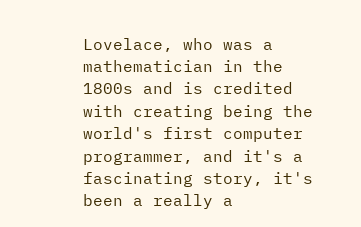Lovelace, who was a mathematician in the 1800s and is credited with creating being the world's first computer programmer, and it's a fascinating story, it's been a really a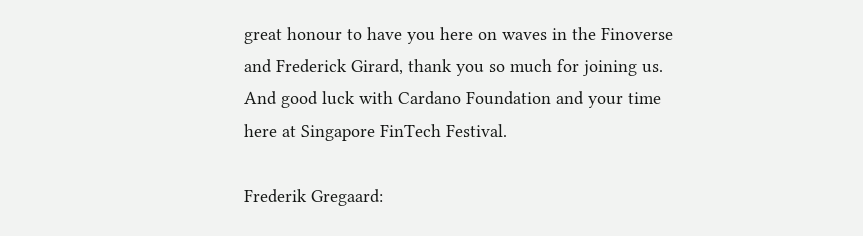great honour to have you here on waves in the Finoverse and Frederick Girard, thank you so much for joining us. And good luck with Cardano Foundation and your time here at Singapore FinTech Festival.

Frederik Gregaard: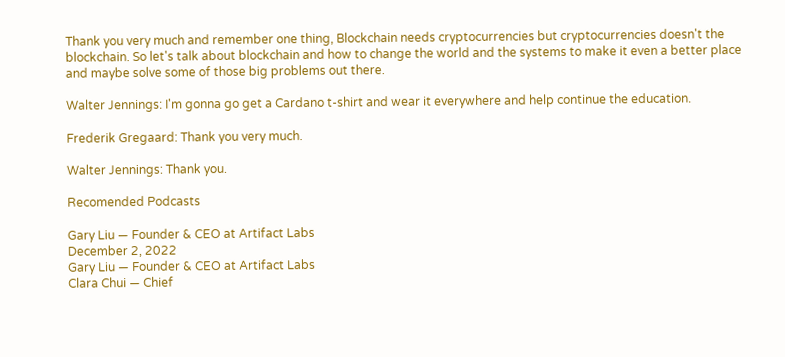Thank you very much and remember one thing, Blockchain needs cryptocurrencies but cryptocurrencies doesn't the blockchain. So let's talk about blockchain and how to change the world and the systems to make it even a better place and maybe solve some of those big problems out there.

Walter Jennings: I'm gonna go get a Cardano t-shirt and wear it everywhere and help continue the education.

Frederik Gregaard: Thank you very much.

Walter Jennings: Thank you.

Recomended Podcasts

Gary Liu — Founder & CEO at Artifact Labs
December 2, 2022
Gary Liu — Founder & CEO at Artifact Labs
Clara Chui — Chief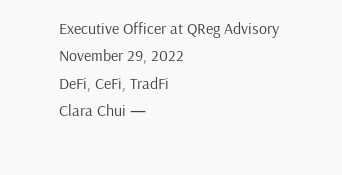Executive Officer at QReg Advisory
November 29, 2022
DeFi, CeFi, TradFi
Clara Chui —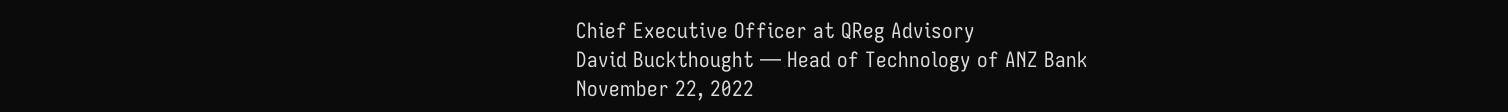Chief Executive Officer at QReg Advisory
David Buckthought — Head of Technology of ANZ Bank
November 22, 2022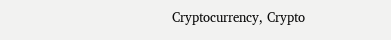Cryptocurrency, Crypto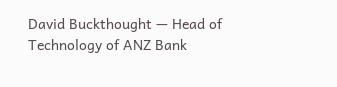David Buckthought — Head of Technology of ANZ Bank